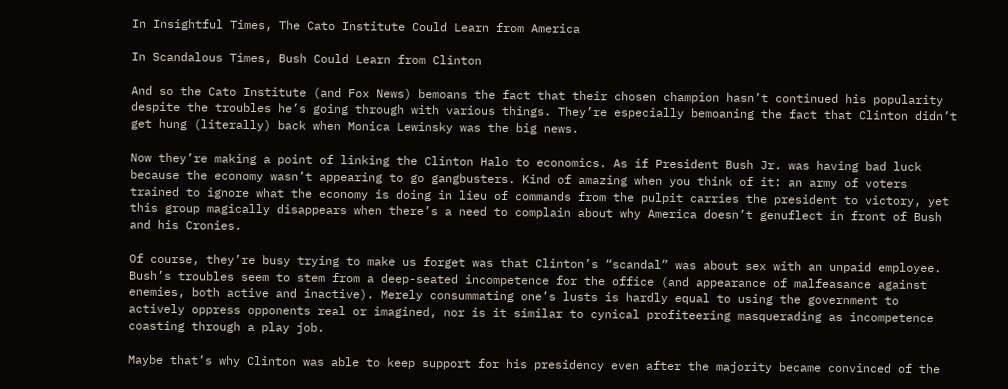In Insightful Times, The Cato Institute Could Learn from America

In Scandalous Times, Bush Could Learn from Clinton

And so the Cato Institute (and Fox News) bemoans the fact that their chosen champion hasn’t continued his popularity despite the troubles he’s going through with various things. They’re especially bemoaning the fact that Clinton didn’t get hung (literally) back when Monica Lewinsky was the big news.

Now they’re making a point of linking the Clinton Halo to economics. As if President Bush Jr. was having bad luck because the economy wasn’t appearing to go gangbusters. Kind of amazing when you think of it: an army of voters trained to ignore what the economy is doing in lieu of commands from the pulpit carries the president to victory, yet this group magically disappears when there’s a need to complain about why America doesn’t genuflect in front of Bush and his Cronies.

Of course, they’re busy trying to make us forget was that Clinton’s “scandal” was about sex with an unpaid employee. Bush’s troubles seem to stem from a deep-seated incompetence for the office (and appearance of malfeasance against enemies, both active and inactive). Merely consummating one’s lusts is hardly equal to using the government to actively oppress opponents real or imagined, nor is it similar to cynical profiteering masquerading as incompetence coasting through a play job.

Maybe that’s why Clinton was able to keep support for his presidency even after the majority became convinced of the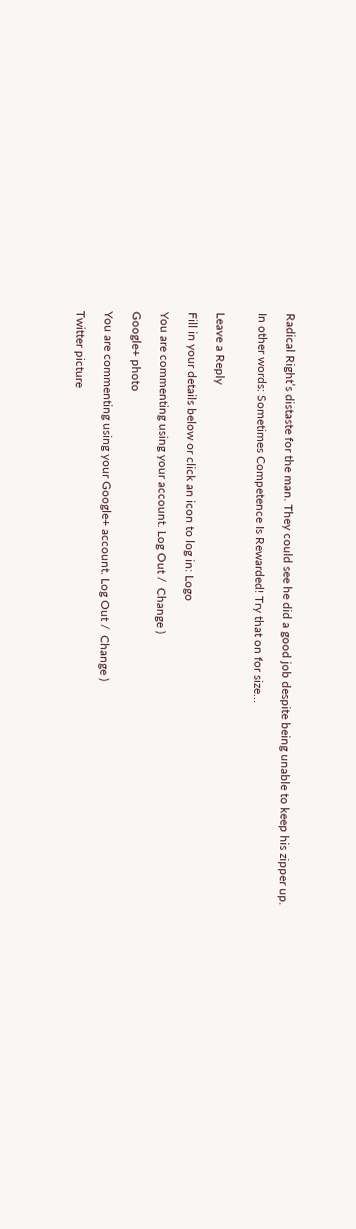Radical Right’s distaste for the man. They could see he did a good job despite being unable to keep his zipper up.

In other words: Sometimes Competence Is Rewarded! Try that on for size…


Leave a Reply

Fill in your details below or click an icon to log in: Logo

You are commenting using your account. Log Out /  Change )

Google+ photo

You are commenting using your Google+ account. Log Out /  Change )

Twitter picture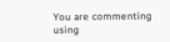You are commenting using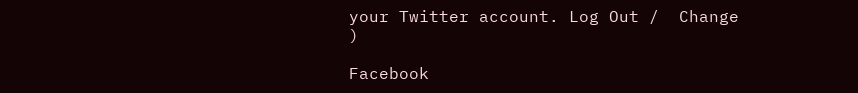your Twitter account. Log Out /  Change )

Facebook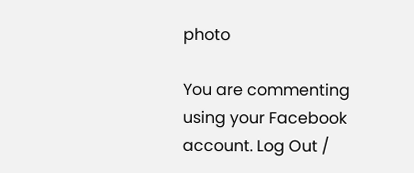photo

You are commenting using your Facebook account. Log Out /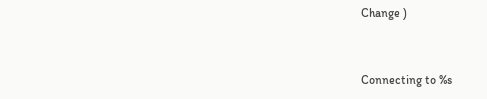Change )


Connecting to %s